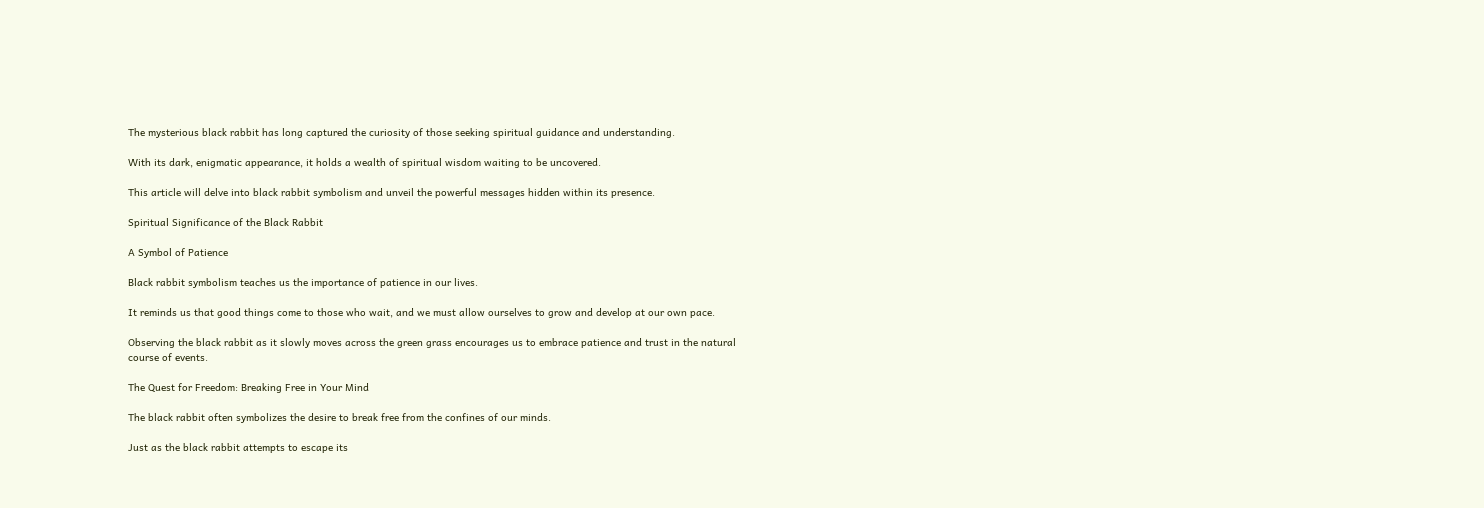The mysterious black rabbit has long captured the curiosity of those seeking spiritual guidance and understanding.

With its dark, enigmatic appearance, it holds a wealth of spiritual wisdom waiting to be uncovered.

This article will delve into black rabbit symbolism and unveil the powerful messages hidden within its presence.

Spiritual Significance of the Black Rabbit

A Symbol of Patience

Black rabbit symbolism teaches us the importance of patience in our lives.

It reminds us that good things come to those who wait, and we must allow ourselves to grow and develop at our own pace.

Observing the black rabbit as it slowly moves across the green grass encourages us to embrace patience and trust in the natural course of events.

The Quest for Freedom: Breaking Free in Your Mind

The black rabbit often symbolizes the desire to break free from the confines of our minds.

Just as the black rabbit attempts to escape its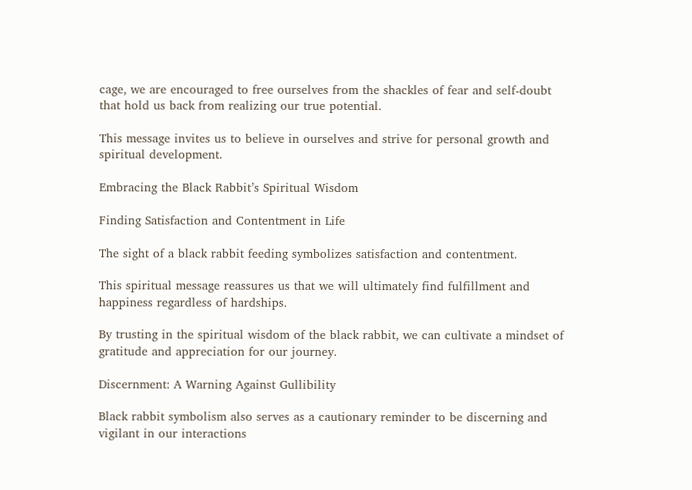cage, we are encouraged to free ourselves from the shackles of fear and self-doubt that hold us back from realizing our true potential.

This message invites us to believe in ourselves and strive for personal growth and spiritual development.

Embracing the Black Rabbit’s Spiritual Wisdom

Finding Satisfaction and Contentment in Life

The sight of a black rabbit feeding symbolizes satisfaction and contentment.

This spiritual message reassures us that we will ultimately find fulfillment and happiness regardless of hardships.

By trusting in the spiritual wisdom of the black rabbit, we can cultivate a mindset of gratitude and appreciation for our journey.

Discernment: A Warning Against Gullibility

Black rabbit symbolism also serves as a cautionary reminder to be discerning and vigilant in our interactions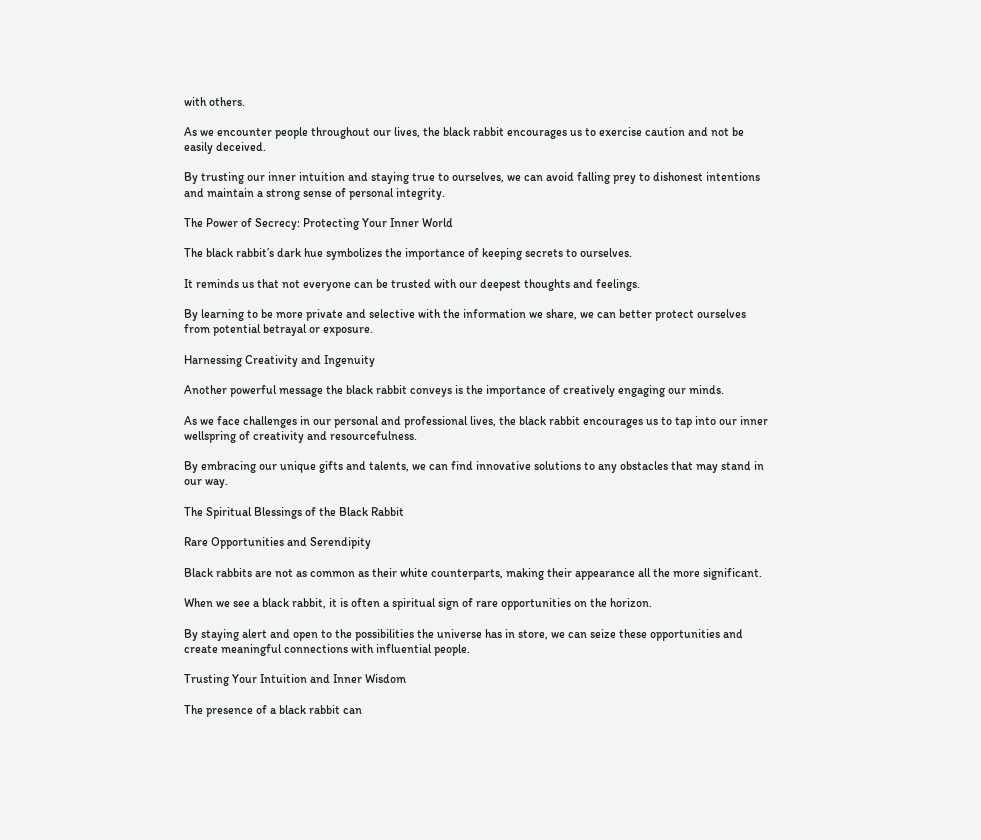with others.

As we encounter people throughout our lives, the black rabbit encourages us to exercise caution and not be easily deceived.

By trusting our inner intuition and staying true to ourselves, we can avoid falling prey to dishonest intentions and maintain a strong sense of personal integrity.

The Power of Secrecy: Protecting Your Inner World

The black rabbit’s dark hue symbolizes the importance of keeping secrets to ourselves.

It reminds us that not everyone can be trusted with our deepest thoughts and feelings.

By learning to be more private and selective with the information we share, we can better protect ourselves from potential betrayal or exposure.

Harnessing Creativity and Ingenuity

Another powerful message the black rabbit conveys is the importance of creatively engaging our minds.

As we face challenges in our personal and professional lives, the black rabbit encourages us to tap into our inner wellspring of creativity and resourcefulness.

By embracing our unique gifts and talents, we can find innovative solutions to any obstacles that may stand in our way.

The Spiritual Blessings of the Black Rabbit

Rare Opportunities and Serendipity

Black rabbits are not as common as their white counterparts, making their appearance all the more significant.

When we see a black rabbit, it is often a spiritual sign of rare opportunities on the horizon.

By staying alert and open to the possibilities the universe has in store, we can seize these opportunities and create meaningful connections with influential people.

Trusting Your Intuition and Inner Wisdom

The presence of a black rabbit can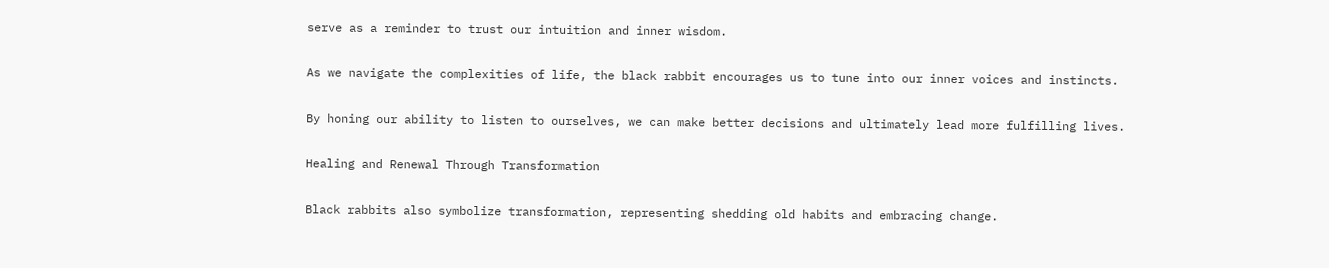serve as a reminder to trust our intuition and inner wisdom.

As we navigate the complexities of life, the black rabbit encourages us to tune into our inner voices and instincts.

By honing our ability to listen to ourselves, we can make better decisions and ultimately lead more fulfilling lives.

Healing and Renewal Through Transformation

Black rabbits also symbolize transformation, representing shedding old habits and embracing change.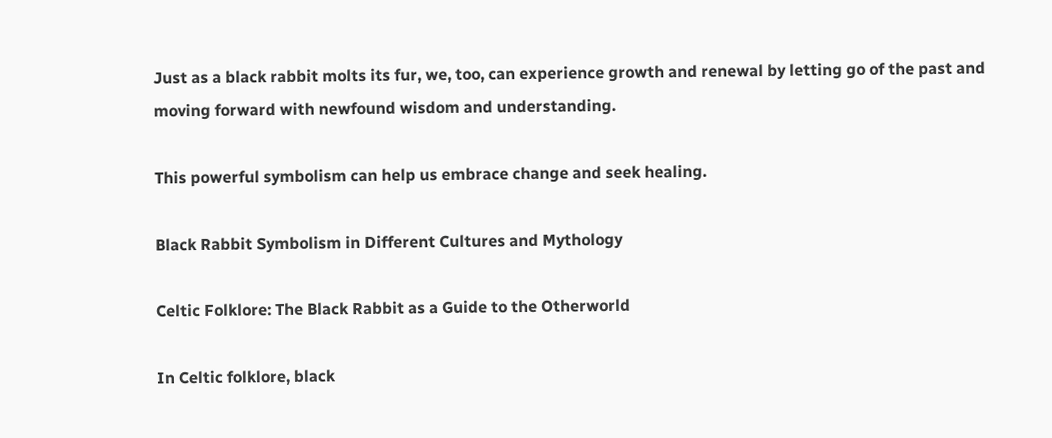Just as a black rabbit molts its fur, we, too, can experience growth and renewal by letting go of the past and moving forward with newfound wisdom and understanding.

This powerful symbolism can help us embrace change and seek healing.

Black Rabbit Symbolism in Different Cultures and Mythology

Celtic Folklore: The Black Rabbit as a Guide to the Otherworld

In Celtic folklore, black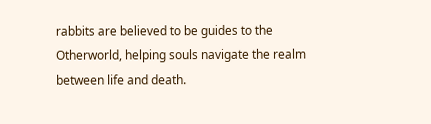rabbits are believed to be guides to the Otherworld, helping souls navigate the realm between life and death.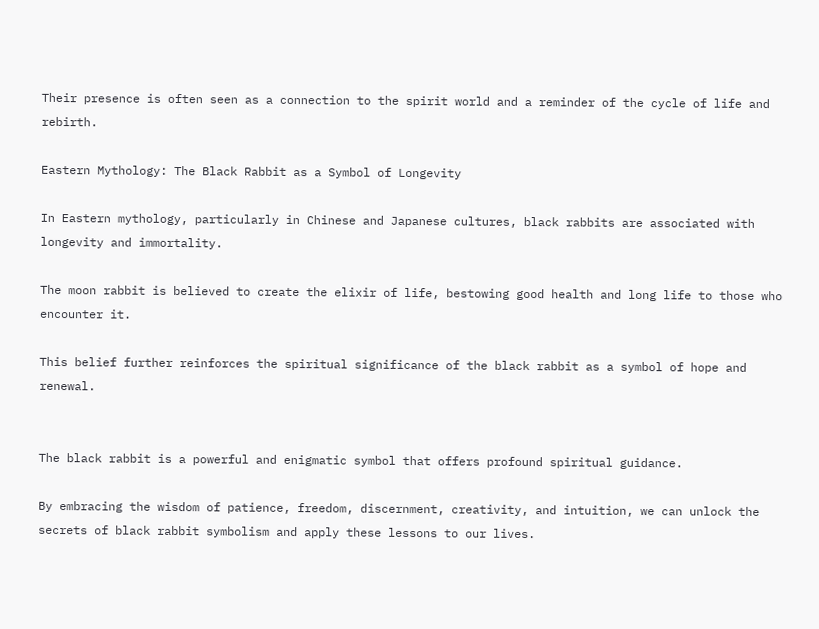Their presence is often seen as a connection to the spirit world and a reminder of the cycle of life and rebirth.

Eastern Mythology: The Black Rabbit as a Symbol of Longevity

In Eastern mythology, particularly in Chinese and Japanese cultures, black rabbits are associated with longevity and immortality.

The moon rabbit is believed to create the elixir of life, bestowing good health and long life to those who encounter it.

This belief further reinforces the spiritual significance of the black rabbit as a symbol of hope and renewal.


The black rabbit is a powerful and enigmatic symbol that offers profound spiritual guidance.

By embracing the wisdom of patience, freedom, discernment, creativity, and intuition, we can unlock the secrets of black rabbit symbolism and apply these lessons to our lives.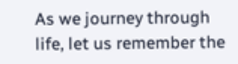As we journey through life, let us remember the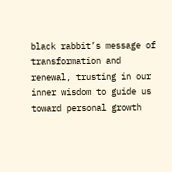black rabbit’s message of transformation and renewal, trusting in our inner wisdom to guide us toward personal growth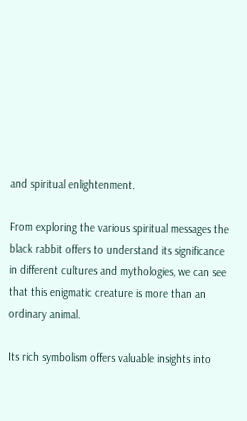and spiritual enlightenment.

From exploring the various spiritual messages the black rabbit offers to understand its significance in different cultures and mythologies, we can see that this enigmatic creature is more than an ordinary animal.

Its rich symbolism offers valuable insights into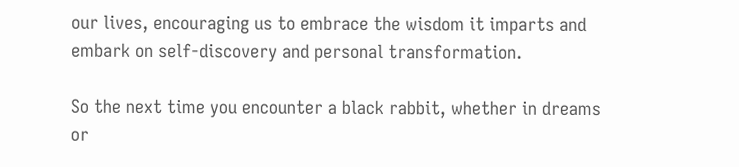our lives, encouraging us to embrace the wisdom it imparts and embark on self-discovery and personal transformation.

So the next time you encounter a black rabbit, whether in dreams or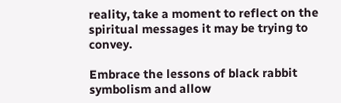reality, take a moment to reflect on the spiritual messages it may be trying to convey.

Embrace the lessons of black rabbit symbolism and allow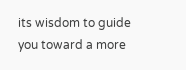its wisdom to guide you toward a more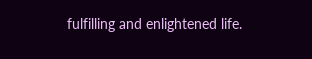fulfilling and enlightened life.